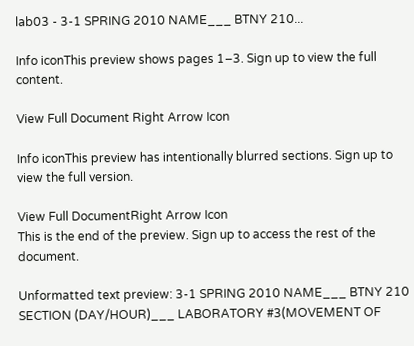lab03 - 3-1 SPRING 2010 NAME___ BTNY 210...

Info iconThis preview shows pages 1–3. Sign up to view the full content.

View Full Document Right Arrow Icon

Info iconThis preview has intentionally blurred sections. Sign up to view the full version.

View Full DocumentRight Arrow Icon
This is the end of the preview. Sign up to access the rest of the document.

Unformatted text preview: 3-1 SPRING 2010 NAME___ BTNY 210 SECTION (DAY/HOUR)___ LABORATORY #3(MOVEMENT OF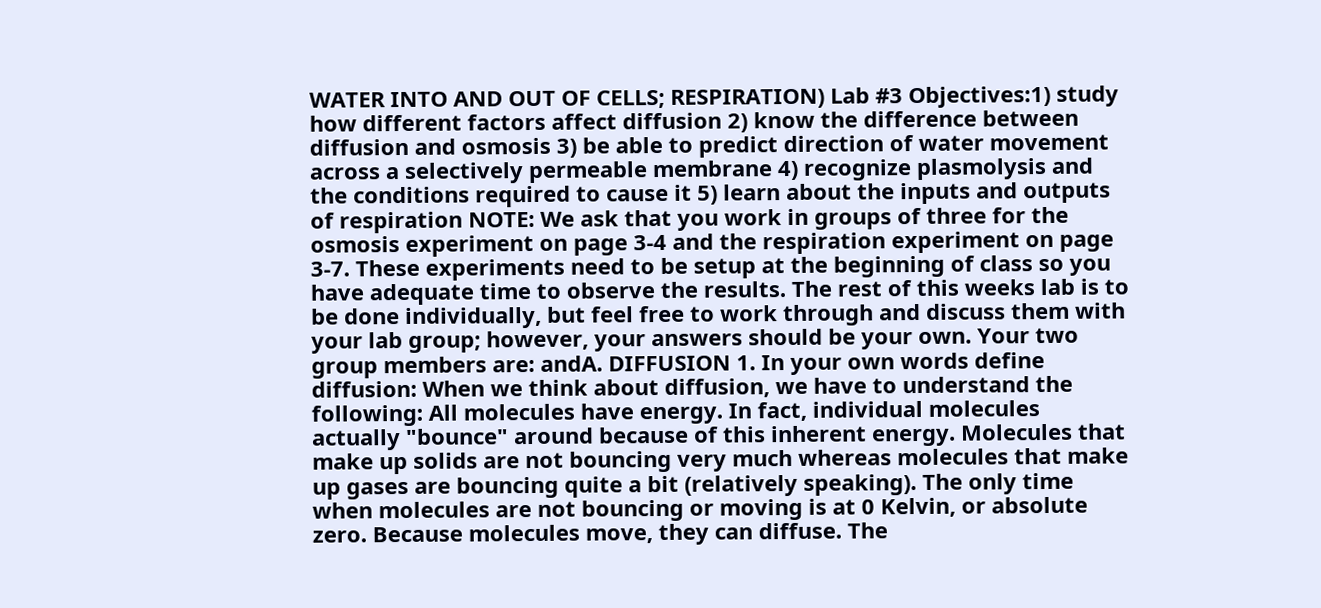WATER INTO AND OUT OF CELLS; RESPIRATION) Lab #3 Objectives:1) study how different factors affect diffusion 2) know the difference between diffusion and osmosis 3) be able to predict direction of water movement across a selectively permeable membrane 4) recognize plasmolysis and the conditions required to cause it 5) learn about the inputs and outputs of respiration NOTE: We ask that you work in groups of three for the osmosis experiment on page 3-4 and the respiration experiment on page 3-7. These experiments need to be setup at the beginning of class so you have adequate time to observe the results. The rest of this weeks lab is to be done individually, but feel free to work through and discuss them with your lab group; however, your answers should be your own. Your two group members are: andA. DIFFUSION 1. In your own words define diffusion: When we think about diffusion, we have to understand the following: All molecules have energy. In fact, individual molecules actually "bounce" around because of this inherent energy. Molecules that make up solids are not bouncing very much whereas molecules that make up gases are bouncing quite a bit (relatively speaking). The only time when molecules are not bouncing or moving is at 0 Kelvin, or absolute zero. Because molecules move, they can diffuse. The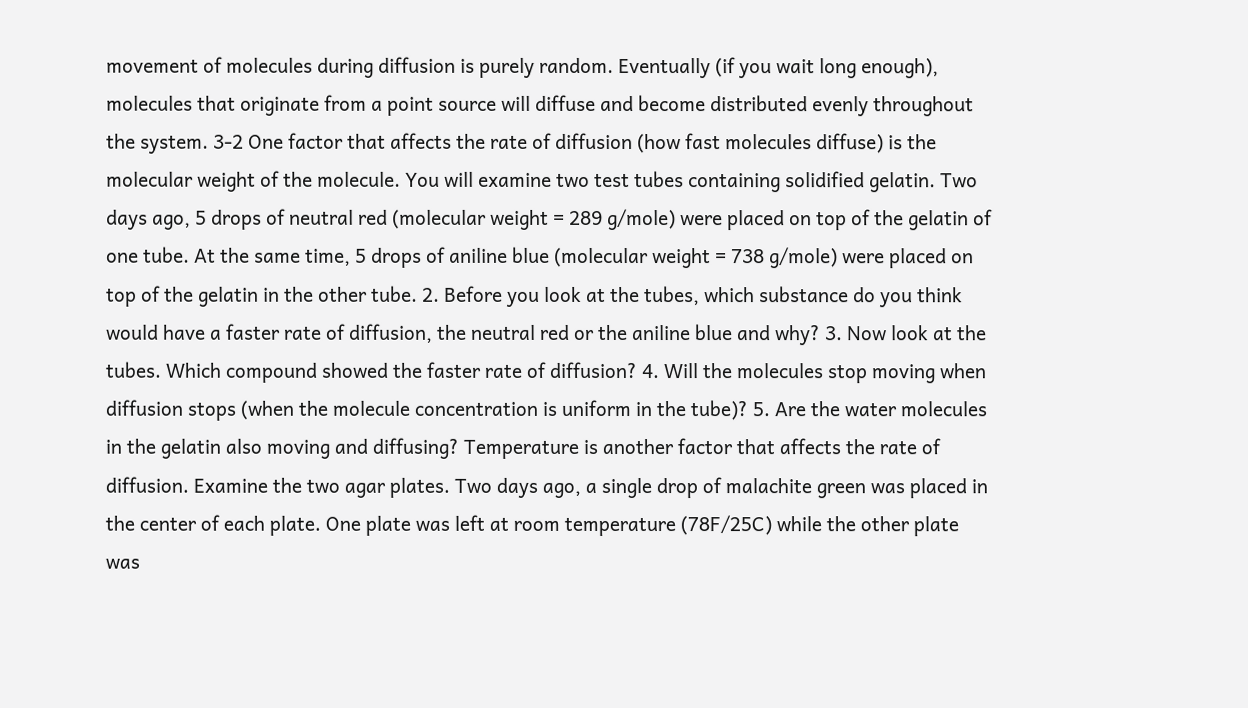movement of molecules during diffusion is purely random. Eventually (if you wait long enough), molecules that originate from a point source will diffuse and become distributed evenly throughout the system. 3-2 One factor that affects the rate of diffusion (how fast molecules diffuse) is the molecular weight of the molecule. You will examine two test tubes containing solidified gelatin. Two days ago, 5 drops of neutral red (molecular weight = 289 g/mole) were placed on top of the gelatin of one tube. At the same time, 5 drops of aniline blue (molecular weight = 738 g/mole) were placed on top of the gelatin in the other tube. 2. Before you look at the tubes, which substance do you think would have a faster rate of diffusion, the neutral red or the aniline blue and why? 3. Now look at the tubes. Which compound showed the faster rate of diffusion? 4. Will the molecules stop moving when diffusion stops (when the molecule concentration is uniform in the tube)? 5. Are the water molecules in the gelatin also moving and diffusing? Temperature is another factor that affects the rate of diffusion. Examine the two agar plates. Two days ago, a single drop of malachite green was placed in the center of each plate. One plate was left at room temperature (78F/25C) while the other plate was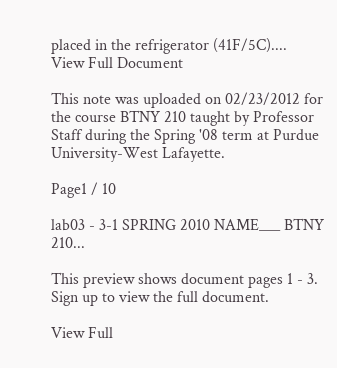placed in the refrigerator (41F/5C)....
View Full Document

This note was uploaded on 02/23/2012 for the course BTNY 210 taught by Professor Staff during the Spring '08 term at Purdue University-West Lafayette.

Page1 / 10

lab03 - 3-1 SPRING 2010 NAME___ BTNY 210...

This preview shows document pages 1 - 3. Sign up to view the full document.

View Full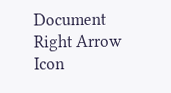Document Right Arrow Icon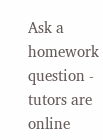Ask a homework question - tutors are online